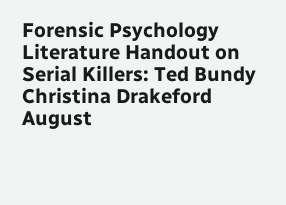Forensic Psychology Literature Handout on Serial Killers: Ted Bundy
Christina Drakeford
August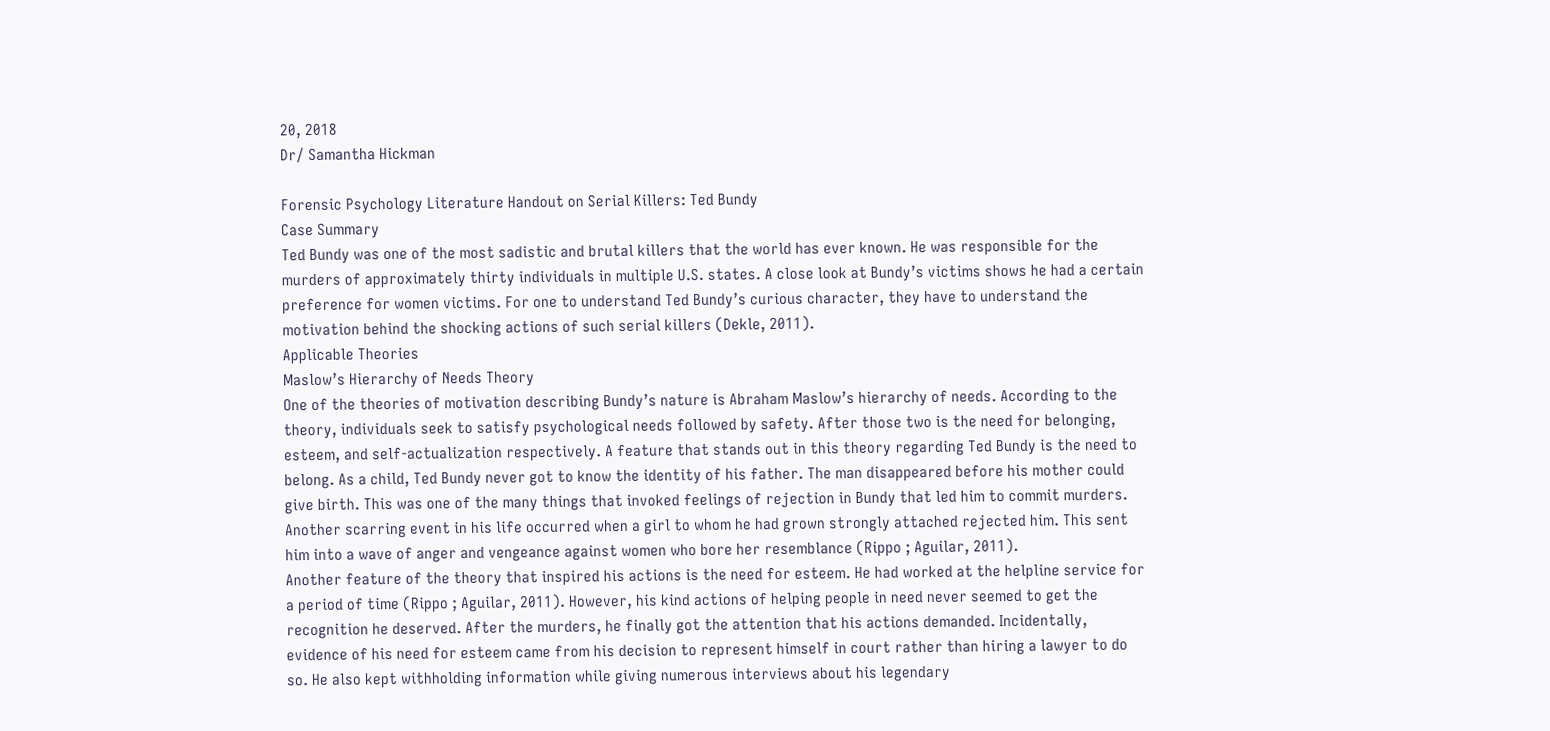20, 2018
Dr/ Samantha Hickman

Forensic Psychology Literature Handout on Serial Killers: Ted Bundy
Case Summary
Ted Bundy was one of the most sadistic and brutal killers that the world has ever known. He was responsible for the murders of approximately thirty individuals in multiple U.S. states. A close look at Bundy’s victims shows he had a certain preference for women victims. For one to understand Ted Bundy’s curious character, they have to understand the motivation behind the shocking actions of such serial killers (Dekle, 2011).
Applicable Theories
Maslow’s Hierarchy of Needs Theory
One of the theories of motivation describing Bundy’s nature is Abraham Maslow’s hierarchy of needs. According to the theory, individuals seek to satisfy psychological needs followed by safety. After those two is the need for belonging, esteem, and self-actualization respectively. A feature that stands out in this theory regarding Ted Bundy is the need to belong. As a child, Ted Bundy never got to know the identity of his father. The man disappeared before his mother could give birth. This was one of the many things that invoked feelings of rejection in Bundy that led him to commit murders. Another scarring event in his life occurred when a girl to whom he had grown strongly attached rejected him. This sent him into a wave of anger and vengeance against women who bore her resemblance (Rippo ; Aguilar, 2011).
Another feature of the theory that inspired his actions is the need for esteem. He had worked at the helpline service for a period of time (Rippo ; Aguilar, 2011). However, his kind actions of helping people in need never seemed to get the recognition he deserved. After the murders, he finally got the attention that his actions demanded. Incidentally, evidence of his need for esteem came from his decision to represent himself in court rather than hiring a lawyer to do so. He also kept withholding information while giving numerous interviews about his legendary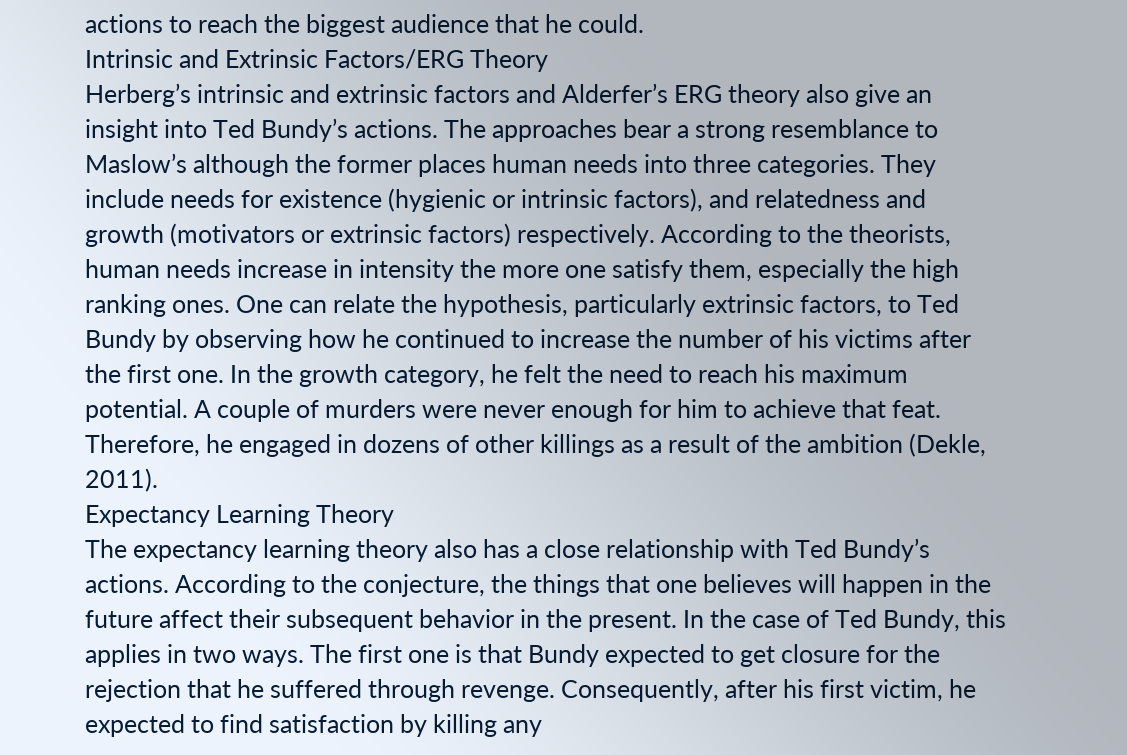actions to reach the biggest audience that he could.
Intrinsic and Extrinsic Factors/ERG Theory
Herberg’s intrinsic and extrinsic factors and Alderfer’s ERG theory also give an insight into Ted Bundy’s actions. The approaches bear a strong resemblance to Maslow’s although the former places human needs into three categories. They include needs for existence (hygienic or intrinsic factors), and relatedness and growth (motivators or extrinsic factors) respectively. According to the theorists, human needs increase in intensity the more one satisfy them, especially the high ranking ones. One can relate the hypothesis, particularly extrinsic factors, to Ted Bundy by observing how he continued to increase the number of his victims after the first one. In the growth category, he felt the need to reach his maximum potential. A couple of murders were never enough for him to achieve that feat. Therefore, he engaged in dozens of other killings as a result of the ambition (Dekle, 2011).
Expectancy Learning Theory
The expectancy learning theory also has a close relationship with Ted Bundy’s actions. According to the conjecture, the things that one believes will happen in the future affect their subsequent behavior in the present. In the case of Ted Bundy, this applies in two ways. The first one is that Bundy expected to get closure for the rejection that he suffered through revenge. Consequently, after his first victim, he expected to find satisfaction by killing any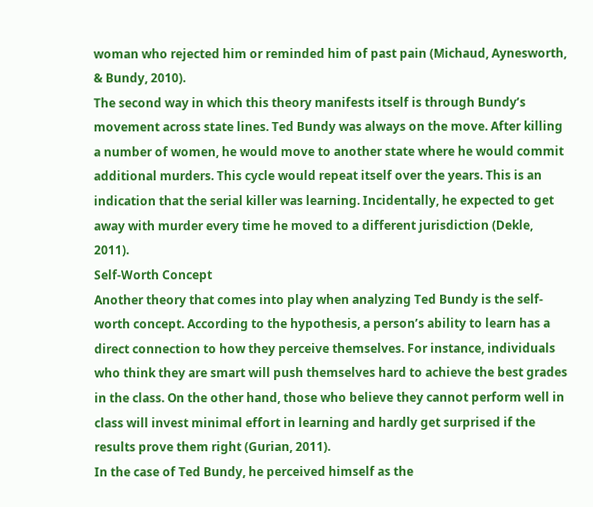woman who rejected him or reminded him of past pain (Michaud, Aynesworth, & Bundy, 2010).
The second way in which this theory manifests itself is through Bundy’s movement across state lines. Ted Bundy was always on the move. After killing a number of women, he would move to another state where he would commit additional murders. This cycle would repeat itself over the years. This is an indication that the serial killer was learning. Incidentally, he expected to get away with murder every time he moved to a different jurisdiction (Dekle, 2011).
Self-Worth Concept
Another theory that comes into play when analyzing Ted Bundy is the self-worth concept. According to the hypothesis, a person’s ability to learn has a direct connection to how they perceive themselves. For instance, individuals who think they are smart will push themselves hard to achieve the best grades in the class. On the other hand, those who believe they cannot perform well in class will invest minimal effort in learning and hardly get surprised if the results prove them right (Gurian, 2011).
In the case of Ted Bundy, he perceived himself as the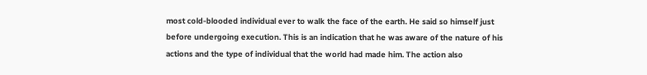most cold-blooded individual ever to walk the face of the earth. He said so himself just before undergoing execution. This is an indication that he was aware of the nature of his actions and the type of individual that the world had made him. The action also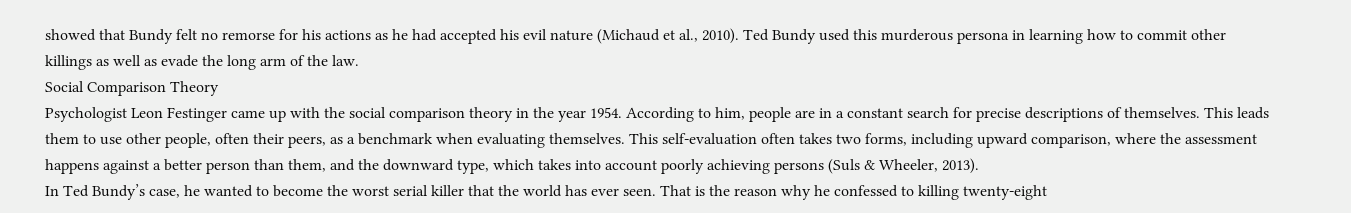showed that Bundy felt no remorse for his actions as he had accepted his evil nature (Michaud et al., 2010). Ted Bundy used this murderous persona in learning how to commit other killings as well as evade the long arm of the law.
Social Comparison Theory
Psychologist Leon Festinger came up with the social comparison theory in the year 1954. According to him, people are in a constant search for precise descriptions of themselves. This leads them to use other people, often their peers, as a benchmark when evaluating themselves. This self-evaluation often takes two forms, including upward comparison, where the assessment happens against a better person than them, and the downward type, which takes into account poorly achieving persons (Suls & Wheeler, 2013).
In Ted Bundy’s case, he wanted to become the worst serial killer that the world has ever seen. That is the reason why he confessed to killing twenty-eight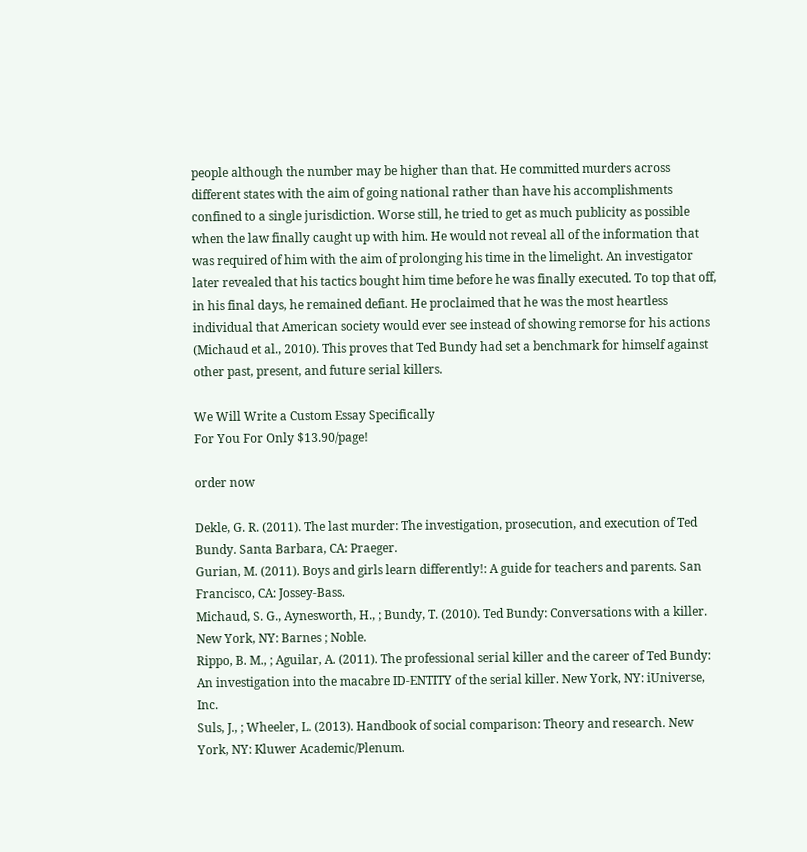people although the number may be higher than that. He committed murders across different states with the aim of going national rather than have his accomplishments confined to a single jurisdiction. Worse still, he tried to get as much publicity as possible when the law finally caught up with him. He would not reveal all of the information that was required of him with the aim of prolonging his time in the limelight. An investigator later revealed that his tactics bought him time before he was finally executed. To top that off, in his final days, he remained defiant. He proclaimed that he was the most heartless individual that American society would ever see instead of showing remorse for his actions (Michaud et al., 2010). This proves that Ted Bundy had set a benchmark for himself against other past, present, and future serial killers.

We Will Write a Custom Essay Specifically
For You For Only $13.90/page!

order now

Dekle, G. R. (2011). The last murder: The investigation, prosecution, and execution of Ted Bundy. Santa Barbara, CA: Praeger.
Gurian, M. (2011). Boys and girls learn differently!: A guide for teachers and parents. San Francisco, CA: Jossey-Bass.
Michaud, S. G., Aynesworth, H., ; Bundy, T. (2010). Ted Bundy: Conversations with a killer. New York, NY: Barnes ; Noble.
Rippo, B. M., ; Aguilar, A. (2011). The professional serial killer and the career of Ted Bundy: An investigation into the macabre ID-ENTITY of the serial killer. New York, NY: iUniverse, Inc.
Suls, J., ; Wheeler, L. (2013). Handbook of social comparison: Theory and research. New York, NY: Kluwer Academic/Plenum.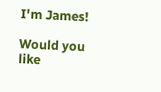I'm James!

Would you like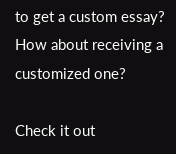to get a custom essay? How about receiving a customized one?

Check it out